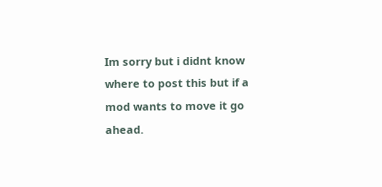Im sorry but i didnt know where to post this but if a mod wants to move it go ahead.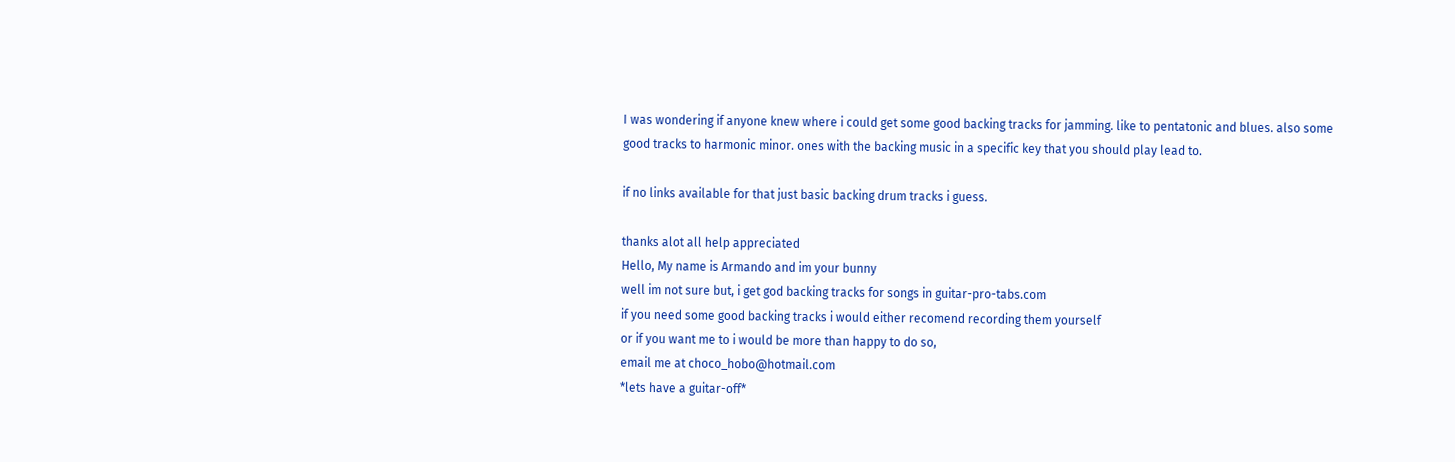I was wondering if anyone knew where i could get some good backing tracks for jamming. like to pentatonic and blues. also some good tracks to harmonic minor. ones with the backing music in a specific key that you should play lead to.

if no links available for that just basic backing drum tracks i guess.

thanks alot all help appreciated
Hello, My name is Armando and im your bunny
well im not sure but, i get god backing tracks for songs in guitar-pro-tabs.com
if you need some good backing tracks i would either recomend recording them yourself
or if you want me to i would be more than happy to do so,
email me at choco_hobo@hotmail.com
*lets have a guitar-off*